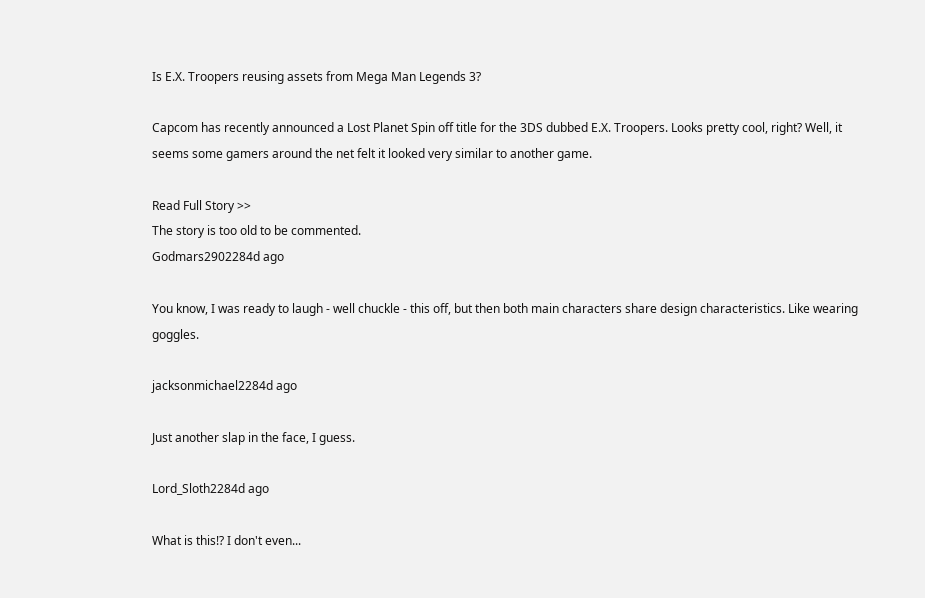Is E.X. Troopers reusing assets from Mega Man Legends 3?

Capcom has recently announced a Lost Planet Spin off title for the 3DS dubbed E.X. Troopers. Looks pretty cool, right? Well, it seems some gamers around the net felt it looked very similar to another game.

Read Full Story >>
The story is too old to be commented.
Godmars2902284d ago

You know, I was ready to laugh - well chuckle - this off, but then both main characters share design characteristics. Like wearing goggles.

jacksonmichael2284d ago

Just another slap in the face, I guess.

Lord_Sloth2284d ago

What is this!? I don't even...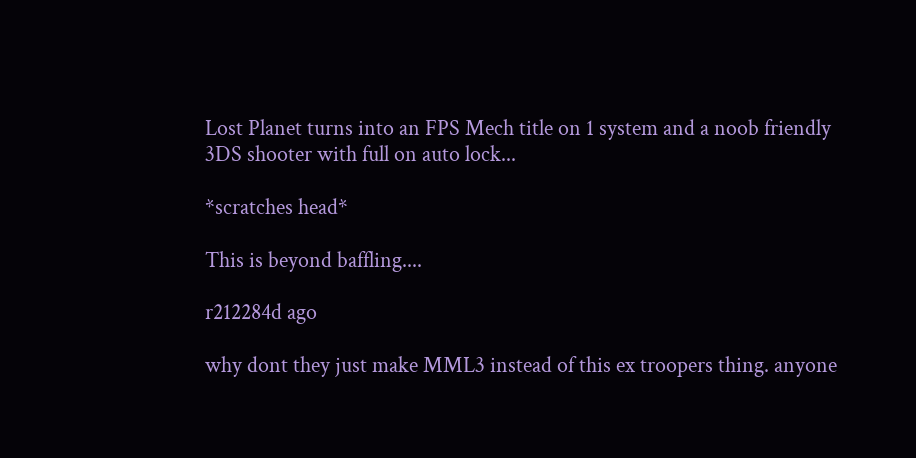Lost Planet turns into an FPS Mech title on 1 system and a noob friendly 3DS shooter with full on auto lock...

*scratches head*

This is beyond baffling....

r212284d ago

why dont they just make MML3 instead of this ex troopers thing. anyone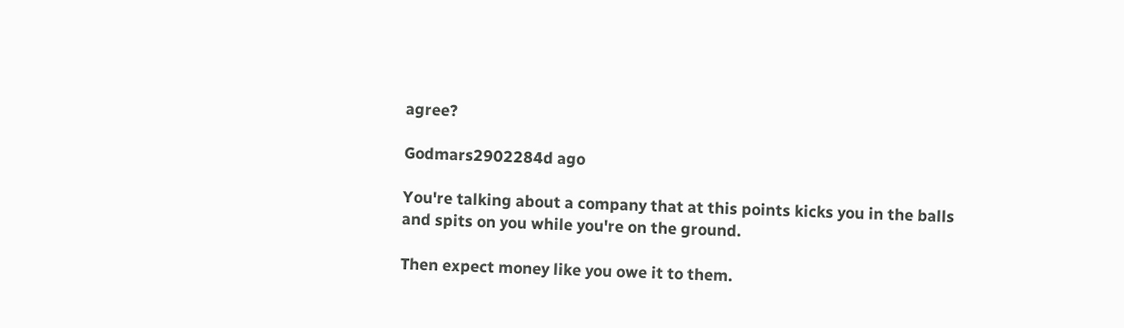agree?

Godmars2902284d ago

You're talking about a company that at this points kicks you in the balls and spits on you while you're on the ground.

Then expect money like you owe it to them.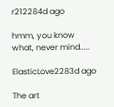r212284d ago

hmm, you know what, never mind.....

ElasticLove2283d ago

The art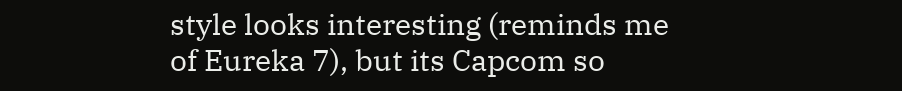style looks interesting (reminds me of Eureka 7), but its Capcom so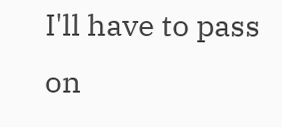I'll have to pass on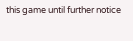this game until further notice